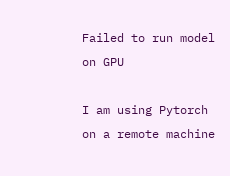Failed to run model on GPU

I am using Pytorch on a remote machine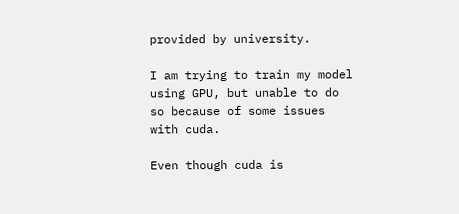provided by university.

I am trying to train my model using GPU, but unable to do so because of some issues with cuda.

Even though cuda is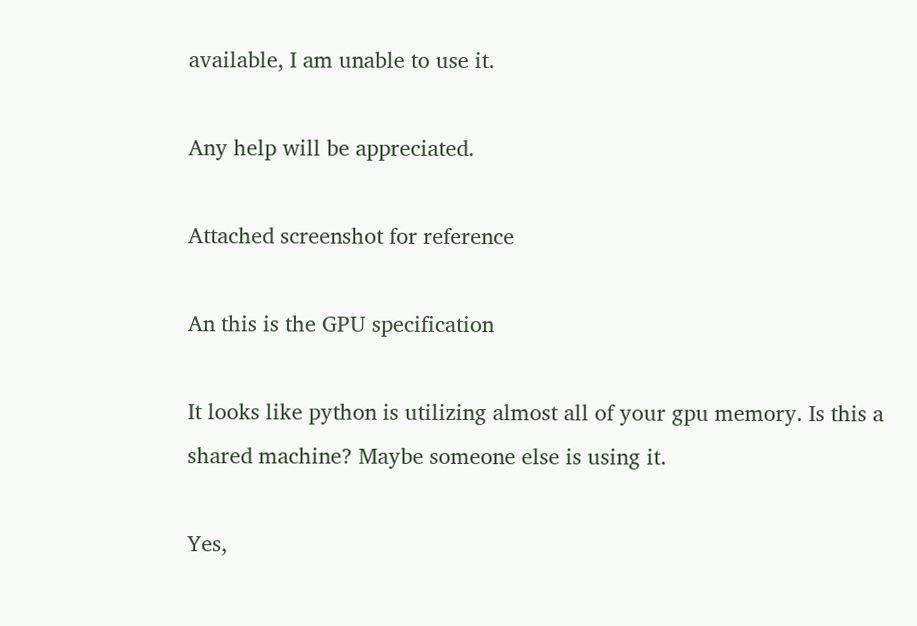available, I am unable to use it.

Any help will be appreciated.

Attached screenshot for reference

An this is the GPU specification

It looks like python is utilizing almost all of your gpu memory. Is this a shared machine? Maybe someone else is using it.

Yes,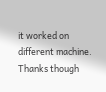it worked on different machine. Thanks though